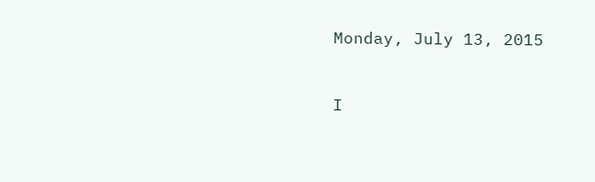Monday, July 13, 2015


I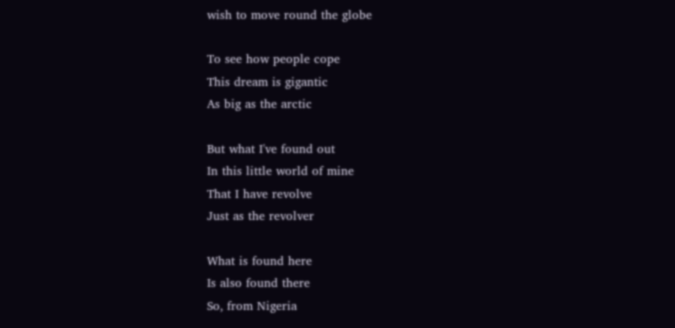wish to move round the globe

To see how people cope
This dream is gigantic
As big as the arctic

But what I've found out
In this little world of mine
That I have revolve
Just as the revolver

What is found here
Is also found there
So, from Nigeria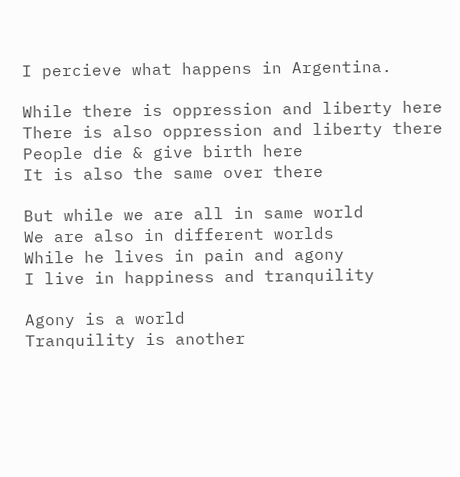I percieve what happens in Argentina.

While there is oppression and liberty here
There is also oppression and liberty there
People die & give birth here
It is also the same over there

But while we are all in same world
We are also in different worlds
While he lives in pain and agony
I live in happiness and tranquility

Agony is a world
Tranquility is another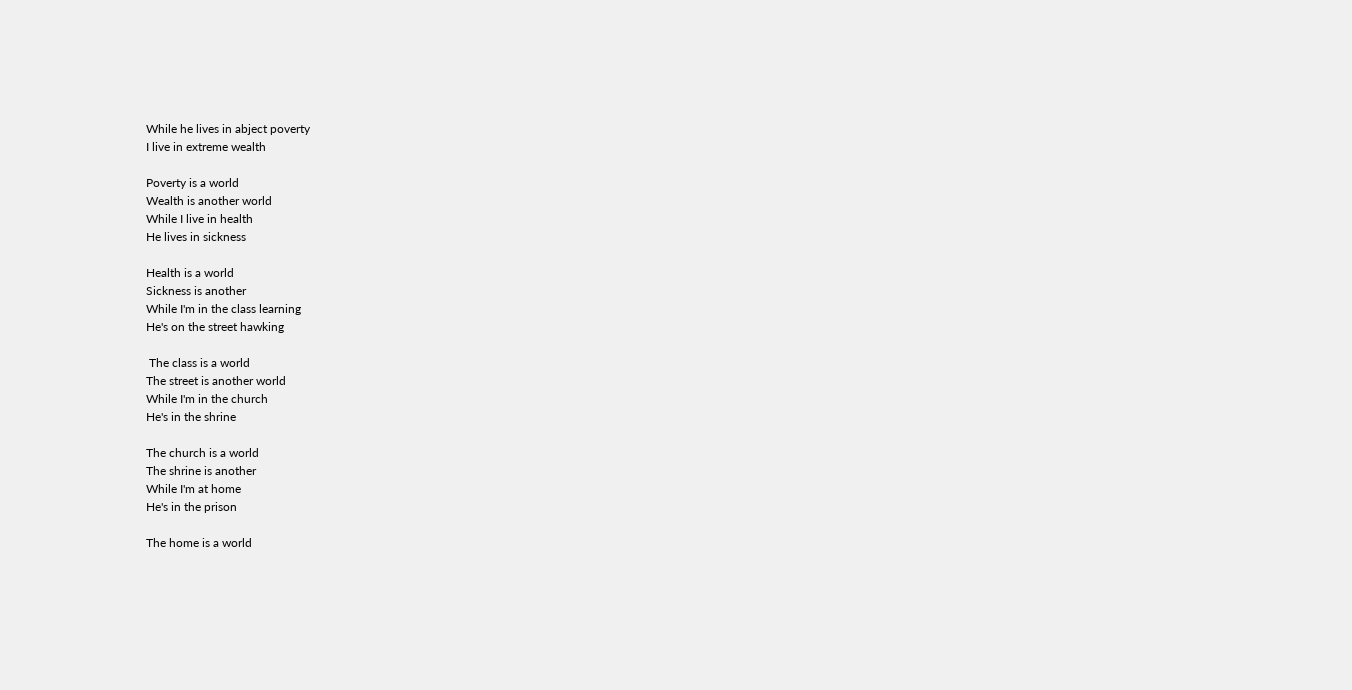While he lives in abject poverty
I live in extreme wealth

Poverty is a world
Wealth is another world
While I live in health
He lives in sickness

Health is a world
Sickness is another
While I'm in the class learning
He's on the street hawking

 The class is a world
The street is another world
While I'm in the church
He's in the shrine

The church is a world
The shrine is another
While I'm at home
He's in the prison

The home is a world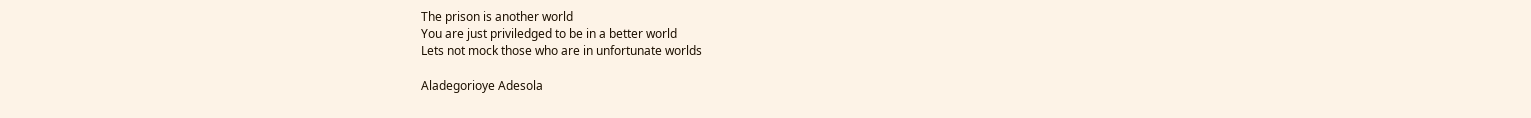The prison is another world
You are just priviledged to be in a better world
Lets not mock those who are in unfortunate worlds

Aladegorioye Adesola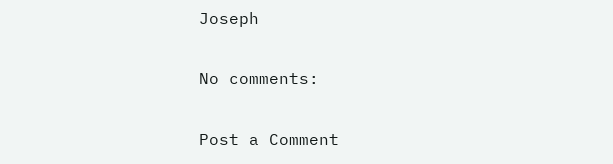Joseph

No comments:

Post a Comment